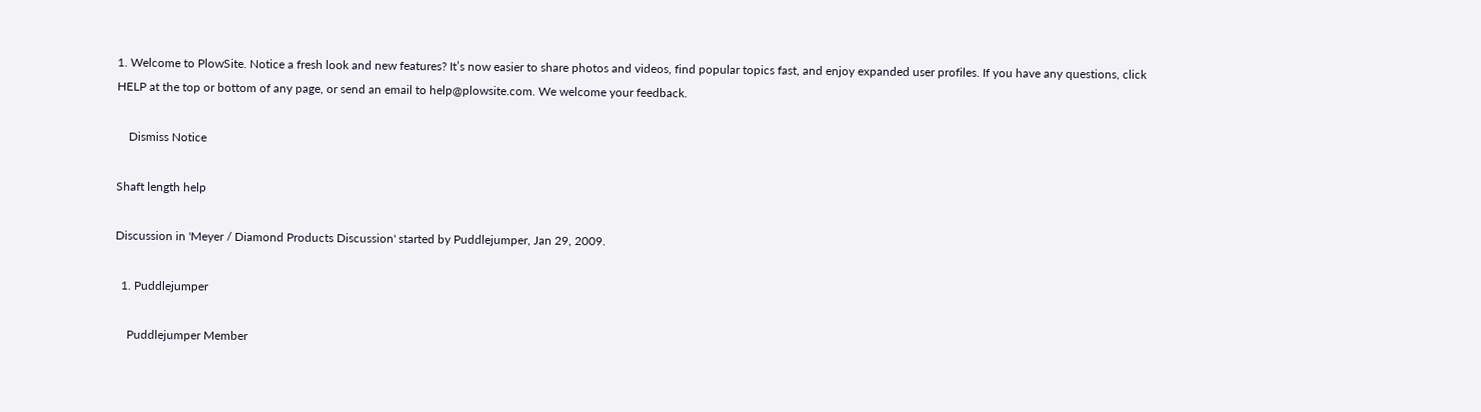1. Welcome to PlowSite. Notice a fresh look and new features? It’s now easier to share photos and videos, find popular topics fast, and enjoy expanded user profiles. If you have any questions, click HELP at the top or bottom of any page, or send an email to help@plowsite.com. We welcome your feedback.

    Dismiss Notice

Shaft length help

Discussion in 'Meyer / Diamond Products Discussion' started by Puddlejumper, Jan 29, 2009.

  1. Puddlejumper

    Puddlejumper Member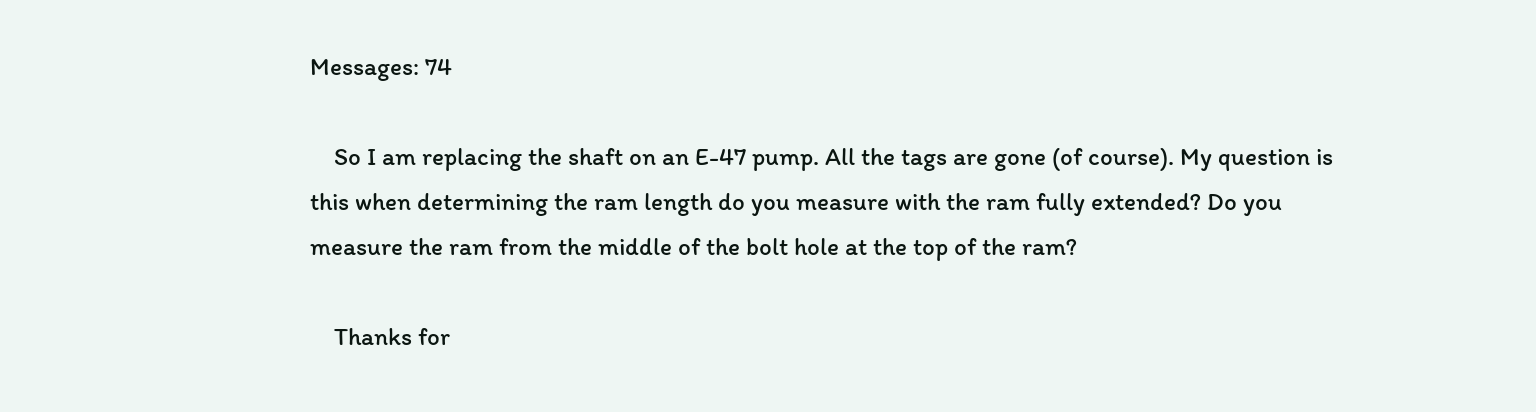Messages: 74

    So I am replacing the shaft on an E-47 pump. All the tags are gone (of course). My question is this when determining the ram length do you measure with the ram fully extended? Do you measure the ram from the middle of the bolt hole at the top of the ram?

    Thanks for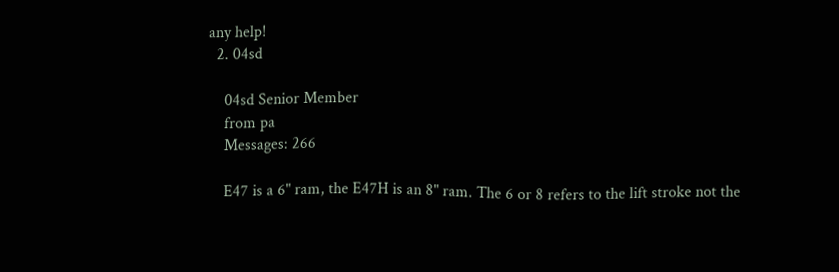any help!
  2. 04sd

    04sd Senior Member
    from pa
    Messages: 266

    E47 is a 6" ram, the E47H is an 8" ram. The 6 or 8 refers to the lift stroke not the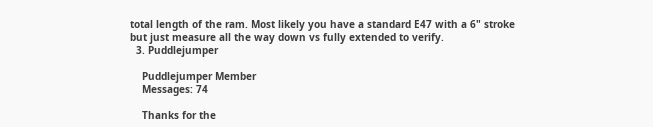total length of the ram. Most likely you have a standard E47 with a 6" stroke but just measure all the way down vs fully extended to verify.
  3. Puddlejumper

    Puddlejumper Member
    Messages: 74

    Thanks for the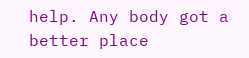help. Any body got a better place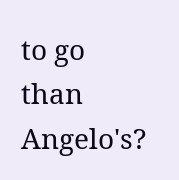to go than Angelo's?